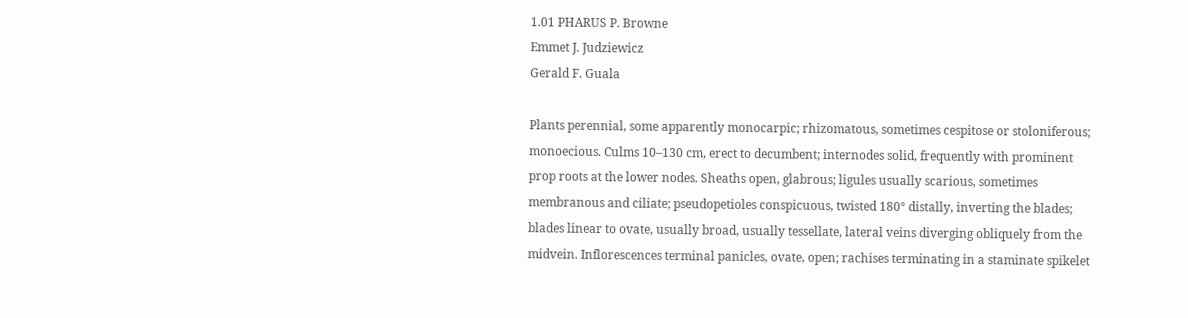1.01 PHARUS P. Browne
Emmet J. Judziewicz
Gerald F. Guala

Plants perennial, some apparently monocarpic; rhizomatous, sometimes cespitose or stoloniferous; monoecious. Culms 10–130 cm, erect to decumbent; internodes solid, frequently with prominent prop roots at the lower nodes. Sheaths open, glabrous; ligules usually scarious, sometimes membranous and ciliate; pseudopetioles conspicuous, twisted 180° distally, inverting the blades; blades linear to ovate, usually broad, usually tessellate, lateral veins diverging obliquely from the midvein. Inflorescences terminal panicles, ovate, open; rachises terminating in a staminate spikelet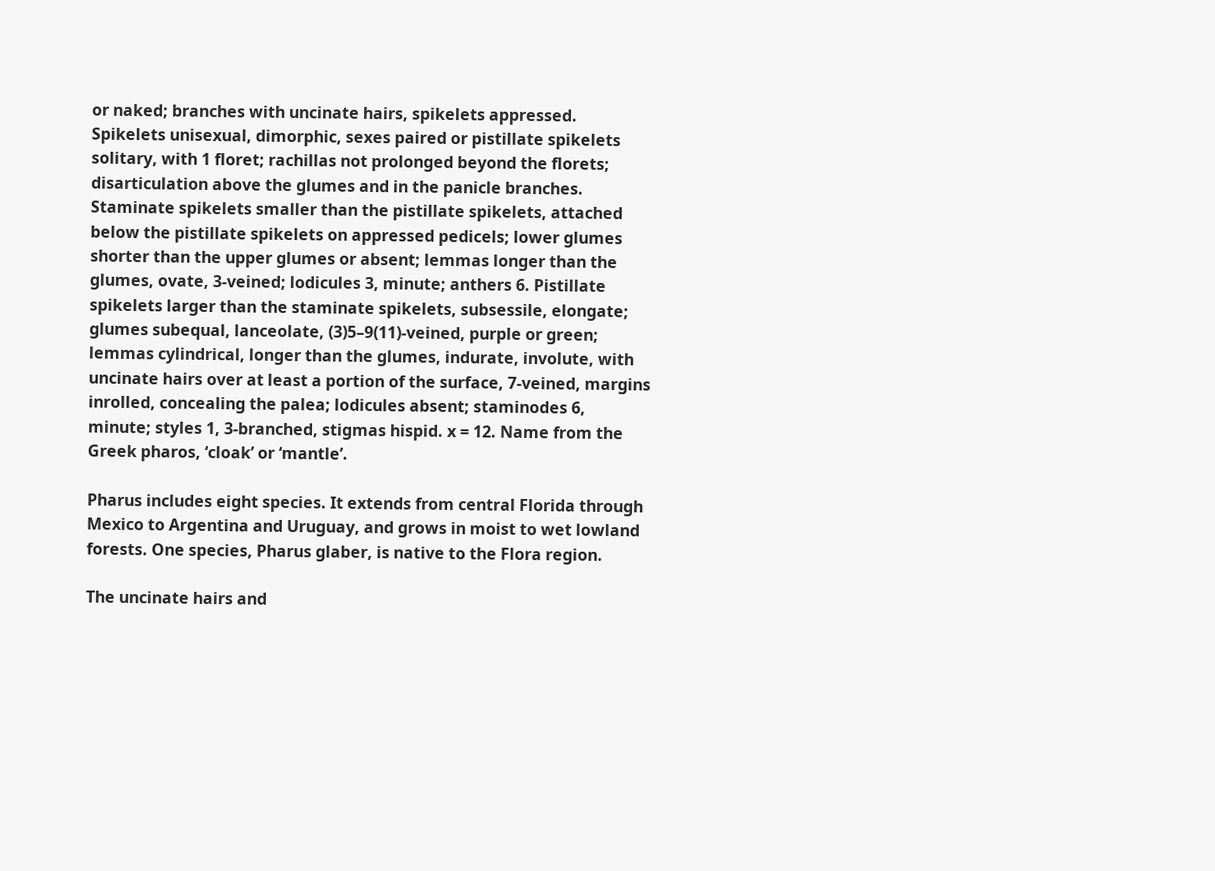or naked; branches with uncinate hairs, spikelets appressed. Spikelets unisexual, dimorphic, sexes paired or pistillate spikelets solitary, with 1 floret; rachillas not prolonged beyond the florets; disarticulation above the glumes and in the panicle branches. Staminate spikelets smaller than the pistillate spikelets, attached below the pistillate spikelets on appressed pedicels; lower glumes shorter than the upper glumes or absent; lemmas longer than the glumes, ovate, 3-veined; lodicules 3, minute; anthers 6. Pistillate spikelets larger than the staminate spikelets, subsessile, elongate; glumes subequal, lanceolate, (3)5–9(11)-veined, purple or green; lemmas cylindrical, longer than the glumes, indurate, involute, with uncinate hairs over at least a portion of the surface, 7-veined, margins inrolled, concealing the palea; lodicules absent; staminodes 6, minute; styles 1, 3-branched, stigmas hispid. x = 12. Name from the Greek pharos, ‘cloak’ or ‘mantle’.

Pharus includes eight species. It extends from central Florida through Mexico to Argentina and Uruguay, and grows in moist to wet lowland forests. One species, Pharus glaber, is native to the Flora region.

The uncinate hairs and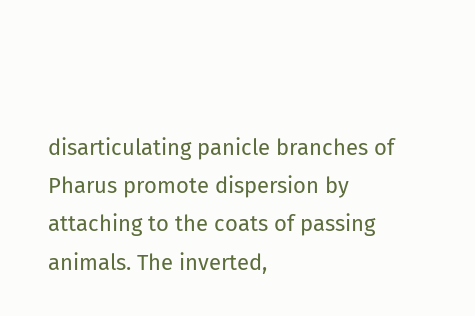disarticulating panicle branches of Pharus promote dispersion by attaching to the coats of passing animals. The inverted,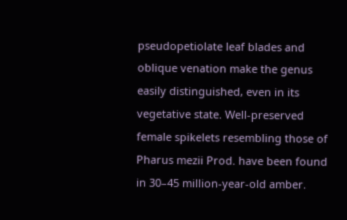pseudopetiolate leaf blades and oblique venation make the genus easily distinguished, even in its vegetative state. Well-preserved female spikelets resembling those of Pharus mezii Prod. have been found in 30–45 million-year-old amber.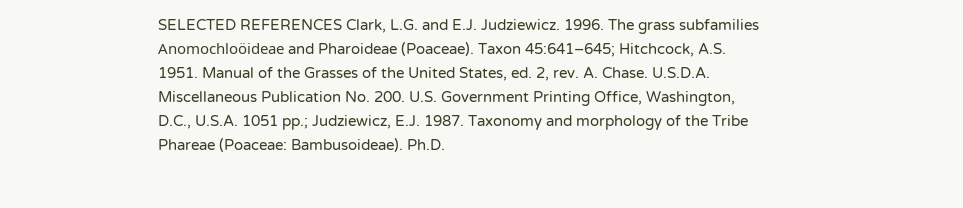SELECTED REFERENCES Clark, L.G. and E.J. Judziewicz. 1996. The grass subfamilies Anomochloöideae and Pharoideae (Poaceae). Taxon 45:641–645; Hitchcock, A.S. 1951. Manual of the Grasses of the United States, ed. 2, rev. A. Chase. U.S.D.A. Miscellaneous Publication No. 200. U.S. Government Printing Office, Washington, D.C., U.S.A. 1051 pp.; Judziewicz, E.J. 1987. Taxonomy and morphology of the Tribe Phareae (Poaceae: Bambusoideae). Ph.D.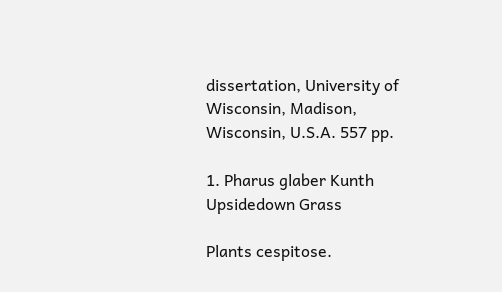dissertation, University of Wisconsin, Madison, Wisconsin, U.S.A. 557 pp.

1. Pharus glaber Kunth
Upsidedown Grass

Plants cespitose.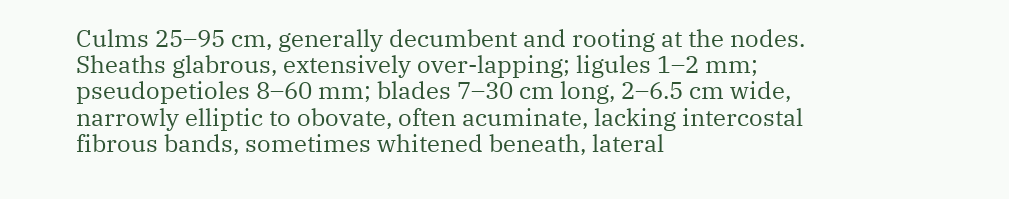Culms 25–95 cm, generally decumbent and rooting at the nodes. Sheaths glabrous, extensively over-lapping; ligules 1–2 mm; pseudopetioles 8–60 mm; blades 7–30 cm long, 2–6.5 cm wide, narrowly elliptic to obovate, often acuminate, lacking intercostal fibrous bands, sometimes whitened beneath, lateral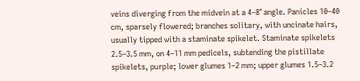veins diverging from the midvein at a 4–8° angle. Panicles 10–40 cm, sparsely flowered; branches solitary, with uncinate hairs, usually tipped with a staminate spikelet. Staminate spikelets 2.5–3.5 mm, on 4–11 mm pedicels, subtending the pistillate spikelets, purple; lower glumes 1–2 mm; upper glumes 1.5–3.2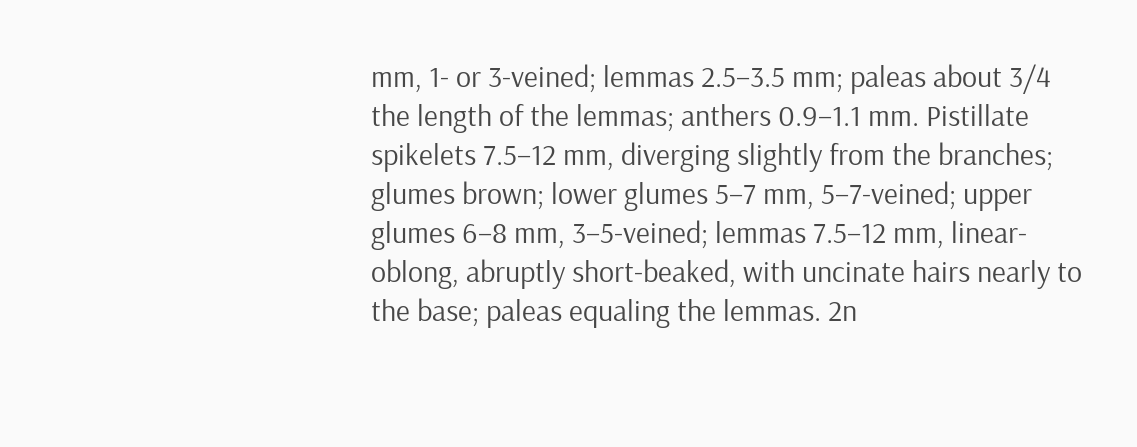mm, 1- or 3-veined; lemmas 2.5–3.5 mm; paleas about 3/4 the length of the lemmas; anthers 0.9–1.1 mm. Pistillate spikelets 7.5–12 mm, diverging slightly from the branches; glumes brown; lower glumes 5–7 mm, 5–7-veined; upper glumes 6–8 mm, 3–5-veined; lemmas 7.5–12 mm, linear-oblong, abruptly short-beaked, with uncinate hairs nearly to the base; paleas equaling the lemmas. 2n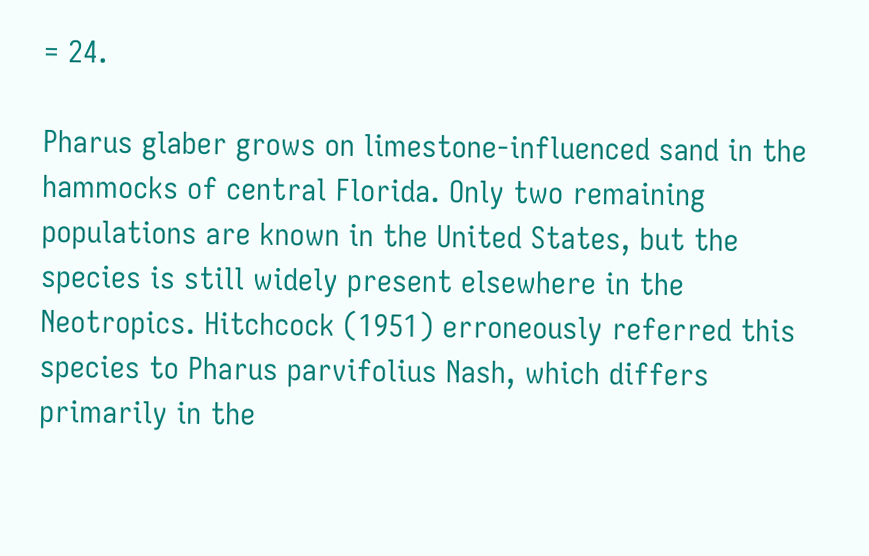= 24.

Pharus glaber grows on limestone-influenced sand in the hammocks of central Florida. Only two remaining populations are known in the United States, but the species is still widely present elsewhere in the Neotropics. Hitchcock (1951) erroneously referred this species to Pharus parvifolius Nash, which differs primarily in the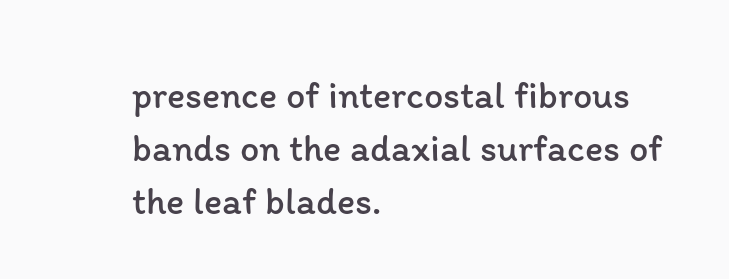presence of intercostal fibrous bands on the adaxial surfaces of the leaf blades.